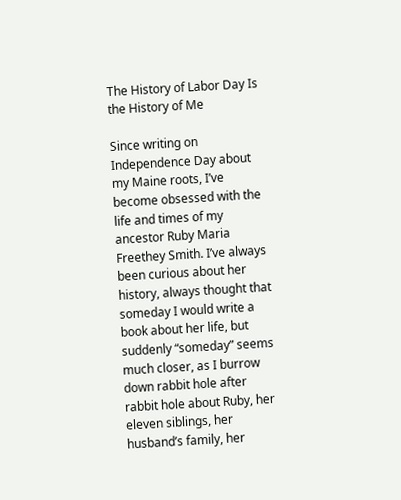The History of Labor Day Is the History of Me

Since writing on Independence Day about my Maine roots, I’ve become obsessed with the life and times of my ancestor Ruby Maria Freethey Smith. I’ve always been curious about her history, always thought that someday I would write a book about her life, but suddenly “someday” seems much closer, as I burrow down rabbit hole after rabbit hole about Ruby, her eleven siblings, her husband’s family, her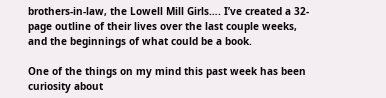brothers-in-law, the Lowell Mill Girls…. I’ve created a 32-page outline of their lives over the last couple weeks, and the beginnings of what could be a book.

One of the things on my mind this past week has been curiosity about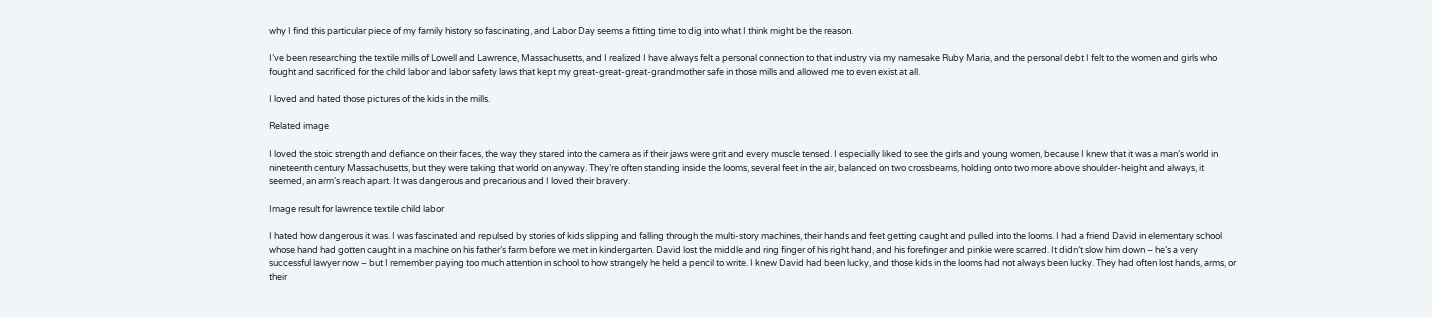why I find this particular piece of my family history so fascinating, and Labor Day seems a fitting time to dig into what I think might be the reason.

I’ve been researching the textile mills of Lowell and Lawrence, Massachusetts, and I realized I have always felt a personal connection to that industry via my namesake Ruby Maria, and the personal debt I felt to the women and girls who fought and sacrificed for the child labor and labor safety laws that kept my great-great-great-grandmother safe in those mills and allowed me to even exist at all.

I loved and hated those pictures of the kids in the mills.

Related image

I loved the stoic strength and defiance on their faces, the way they stared into the camera as if their jaws were grit and every muscle tensed. I especially liked to see the girls and young women, because I knew that it was a man’s world in nineteenth century Massachusetts, but they were taking that world on anyway. They’re often standing inside the looms, several feet in the air, balanced on two crossbeams, holding onto two more above shoulder-height and always, it seemed, an arm’s reach apart. It was dangerous and precarious and I loved their bravery.

Image result for lawrence textile child labor

I hated how dangerous it was. I was fascinated and repulsed by stories of kids slipping and falling through the multi-story machines, their hands and feet getting caught and pulled into the looms. I had a friend David in elementary school whose hand had gotten caught in a machine on his father’s farm before we met in kindergarten. David lost the middle and ring finger of his right hand, and his forefinger and pinkie were scarred. It didn’t slow him down – he’s a very successful lawyer now – but I remember paying too much attention in school to how strangely he held a pencil to write. I knew David had been lucky, and those kids in the looms had not always been lucky. They had often lost hands, arms, or their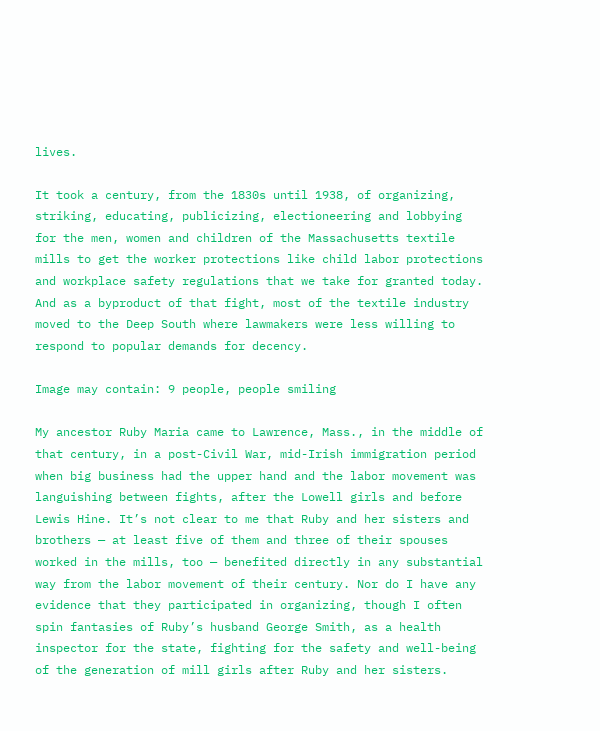lives.

It took a century, from the 1830s until 1938, of organizing, striking, educating, publicizing, electioneering and lobbying for the men, women and children of the Massachusetts textile mills to get the worker protections like child labor protections and workplace safety regulations that we take for granted today. And as a byproduct of that fight, most of the textile industry moved to the Deep South where lawmakers were less willing to respond to popular demands for decency.

Image may contain: 9 people, people smiling

My ancestor Ruby Maria came to Lawrence, Mass., in the middle of that century, in a post-Civil War, mid-Irish immigration period when big business had the upper hand and the labor movement was languishing between fights, after the Lowell girls and before Lewis Hine. It’s not clear to me that Ruby and her sisters and brothers — at least five of them and three of their spouses worked in the mills, too — benefited directly in any substantial way from the labor movement of their century. Nor do I have any evidence that they participated in organizing, though I often spin fantasies of Ruby’s husband George Smith, as a health inspector for the state, fighting for the safety and well-being of the generation of mill girls after Ruby and her sisters.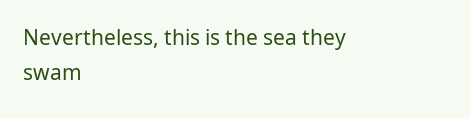Nevertheless, this is the sea they swam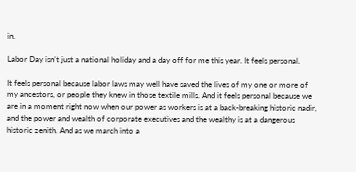in.

Labor Day isn’t just a national holiday and a day off for me this year. It feels personal.

It feels personal because labor laws may well have saved the lives of my one or more of my ancestors, or people they knew in those textile mills. And it feels personal because we are in a moment right now when our power as workers is at a back-breaking historic nadir, and the power and wealth of corporate executives and the wealthy is at a dangerous historic zenith. And as we march into a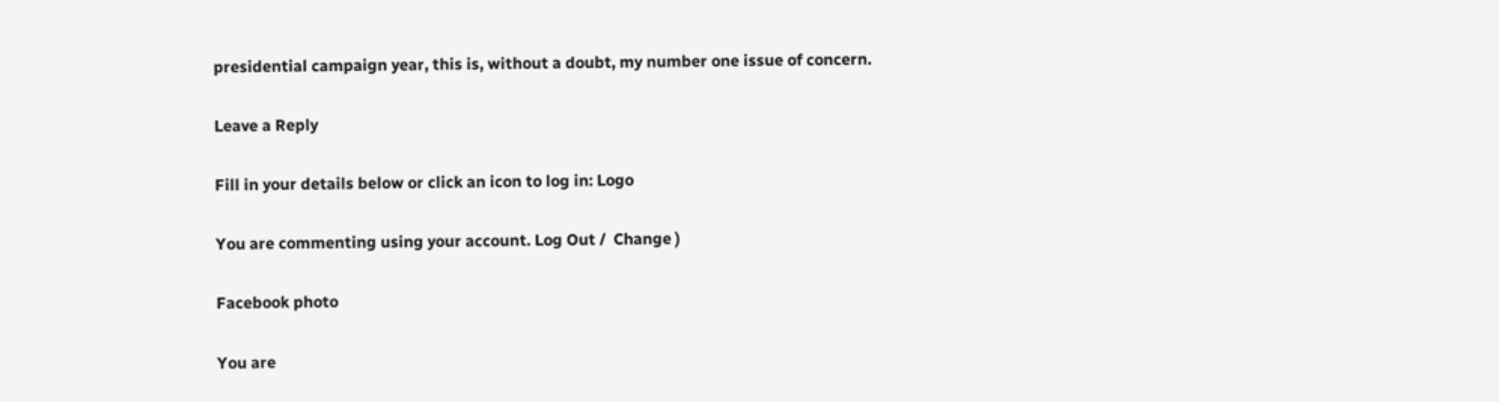presidential campaign year, this is, without a doubt, my number one issue of concern.

Leave a Reply

Fill in your details below or click an icon to log in: Logo

You are commenting using your account. Log Out /  Change )

Facebook photo

You are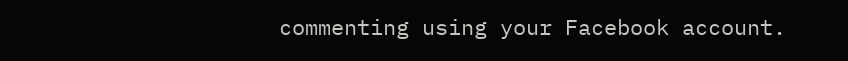commenting using your Facebook account.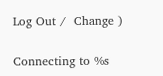Log Out /  Change )

Connecting to %s